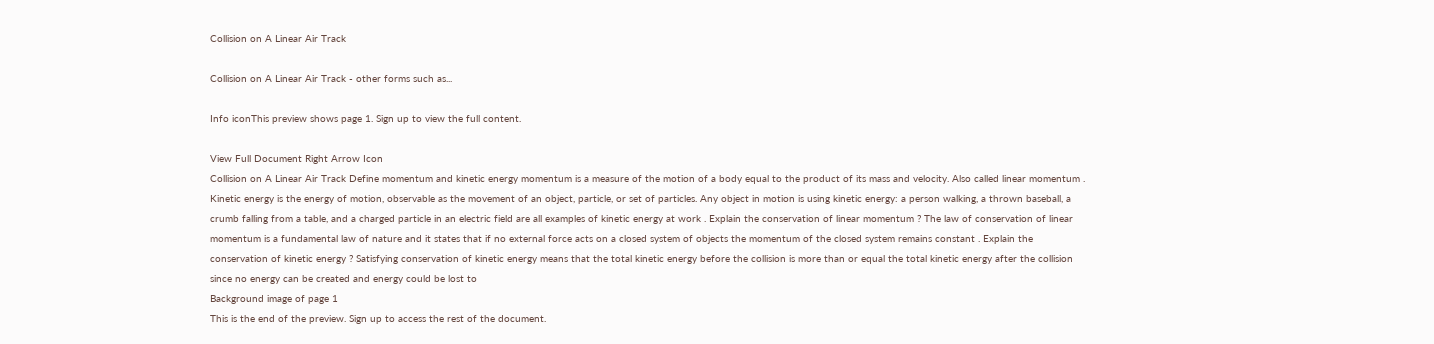Collision on A Linear Air Track

Collision on A Linear Air Track - other forms such as...

Info iconThis preview shows page 1. Sign up to view the full content.

View Full Document Right Arrow Icon
Collision on A Linear Air Track Define momentum and kinetic energy momentum is a measure of the motion of a body equal to the product of its mass and velocity. Also called linear momentum . Kinetic energy is the energy of motion, observable as the movement of an object, particle, or set of particles. Any object in motion is using kinetic energy: a person walking, a thrown baseball, a crumb falling from a table, and a charged particle in an electric field are all examples of kinetic energy at work . Explain the conservation of linear momentum ? The law of conservation of linear momentum is a fundamental law of nature and it states that if no external force acts on a closed system of objects the momentum of the closed system remains constant . Explain the conservation of kinetic energy ? Satisfying conservation of kinetic energy means that the total kinetic energy before the collision is more than or equal the total kinetic energy after the collision since no energy can be created and energy could be lost to
Background image of page 1
This is the end of the preview. Sign up to access the rest of the document.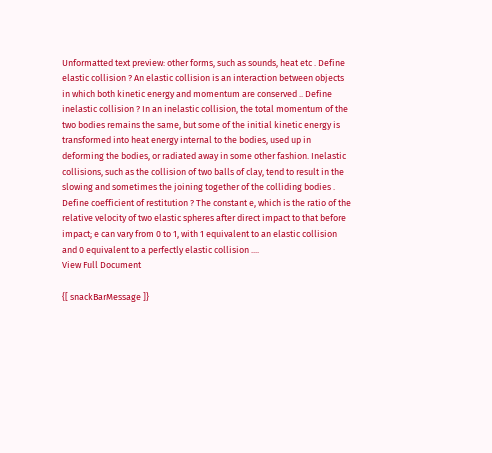Unformatted text preview: other forms, such as sounds, heat etc . Define elastic collision ? An elastic collision is an interaction between objects in which both kinetic energy and momentum are conserved .. Define inelastic collision ? In an inelastic collision, the total momentum of the two bodies remains the same, but some of the initial kinetic energy is transformed into heat energy internal to the bodies, used up in deforming the bodies, or radiated away in some other fashion. Inelastic collisions, such as the collision of two balls of clay, tend to result in the slowing and sometimes the joining together of the colliding bodies . Define coefficient of restitution ? The constant e, which is the ratio of the relative velocity of two elastic spheres after direct impact to that before impact; e can vary from 0 to 1, with 1 equivalent to an elastic collision and 0 equivalent to a perfectly elastic collision ....
View Full Document

{[ snackBarMessage ]}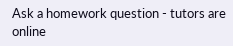Ask a homework question - tutors are online